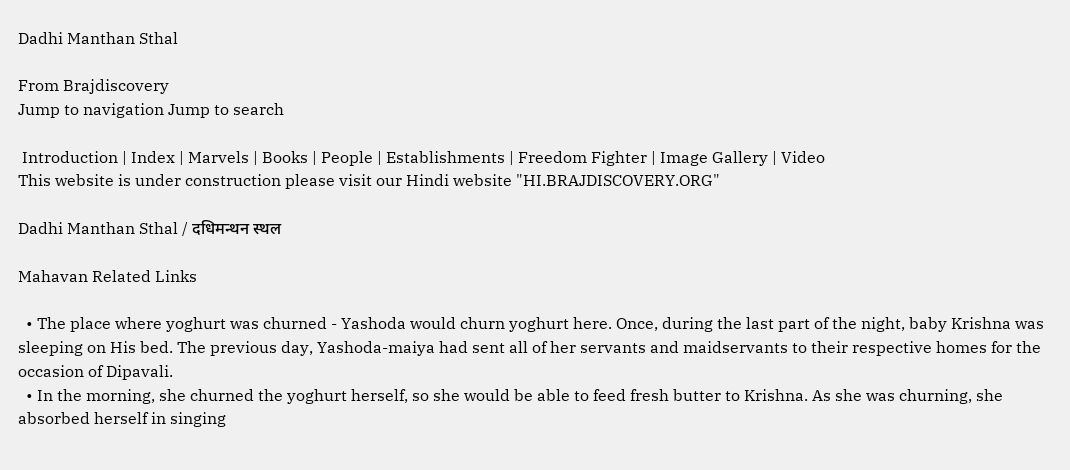Dadhi Manthan Sthal

From Brajdiscovery
Jump to navigation Jump to search

 Introduction | Index | Marvels | Books | People | Establishments | Freedom Fighter | Image Gallery | Video
This website is under construction please visit our Hindi website "HI.BRAJDISCOVERY.ORG"

Dadhi Manthan Sthal / दधिमन्थन स्थल

Mahavan Related Links

  • The place where yoghurt was churned - Yashoda would churn yoghurt here. Once, during the last part of the night, baby Krishna was sleeping on His bed. The previous day, Yashoda-maiya had sent all of her servants and maidservants to their respective homes for the occasion of Dipavali.
  • In the morning, she churned the yoghurt herself, so she would be able to feed fresh butter to Krishna. As she was churning, she absorbed herself in singing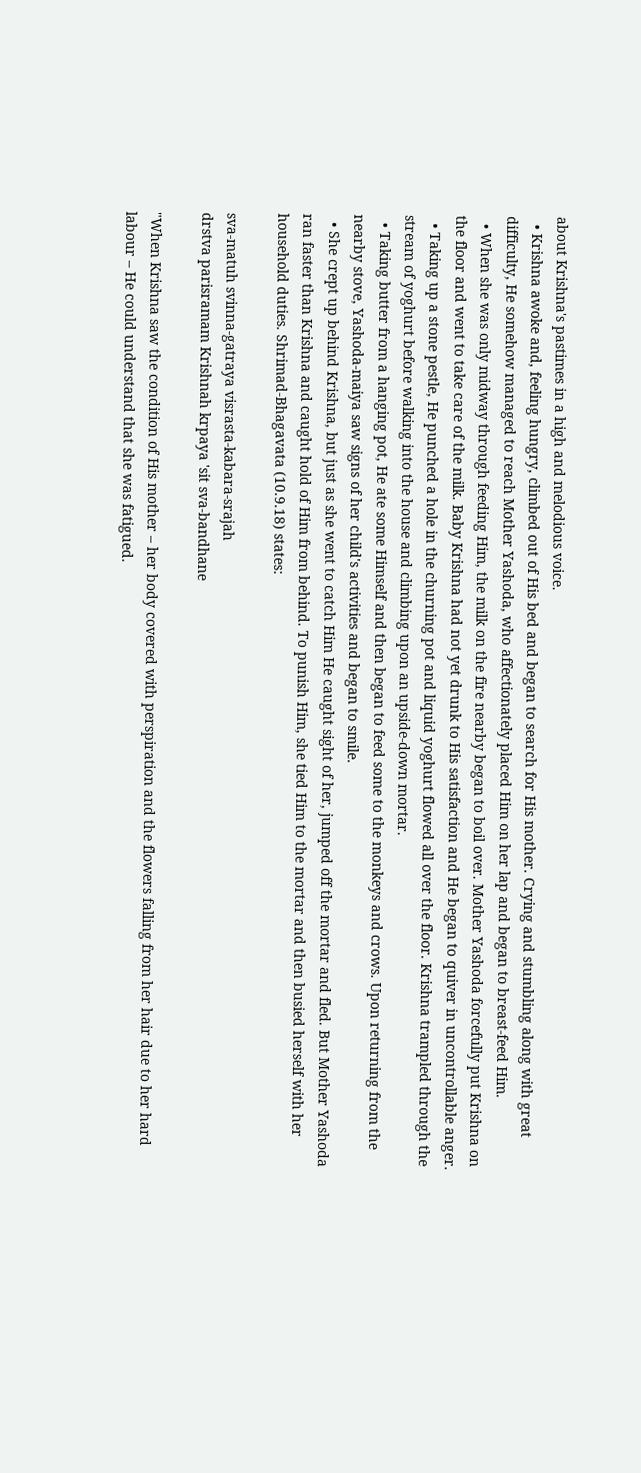about Krishna's pastimes in a high and melodious voice.
  • Krishna awoke and, feeling hungry, climbed out of His bed and began to search for His mother. Crying and stumbling along with great difficulty, He somehow managed to reach Mother Yashoda, who affectionately placed Him on her lap and began to breast-feed Him.
  • When she was only midway through feeding Him, the milk on the fire nearby began to boil over. Mother Yashoda forcefully put Krishna on the floor and went to take care of the milk. Baby Krishna had not yet drunk to His satisfaction and He began to quiver in uncontrollable anger.
  • Taking up a stone pestle, He punched a hole in the churning pot and liquid yoghurt flowed all over the floor. Krishna trampled through the stream of yoghurt before walking into the house and climbing upon an upside-down mortar.
  • Taking butter from a hanging pot, He ate some Himself and then began to feed some to the monkeys and crows. Upon returning from the nearby stove, Yashoda-maiya saw signs of her child's activities and began to smile.
  • She crept up behind Krishna, but just as she went to catch Him He caught sight of her, jumped off the mortar and fled. But Mother Yashoda ran faster than Krishna and caught hold of Him from behind. To punish Him, she tied Him to the mortar and then busied herself with her household duties. Shrimad-Bhagavata (10.9.18) states:

sva-matuh svinna-gatraya visrasta-kabara-srajah
drstva parisramam Krishnah krpaya 'sit sva-bandhane

"When Krishna saw the condition of His mother – her body covered with perspiration and the flowers falling from her hair due to her hard labour – He could understand that she was fatigued.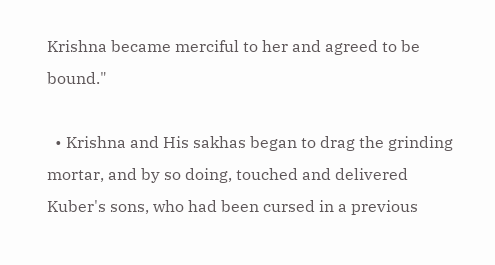Krishna became merciful to her and agreed to be bound."

  • Krishna and His sakhas began to drag the grinding mortar, and by so doing, touched and delivered Kuber's sons, who had been cursed in a previous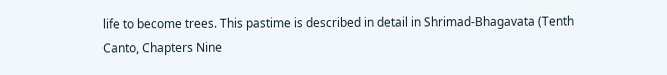life to become trees. This pastime is described in detail in Shrimad-Bhagavata (Tenth Canto, Chapters Nine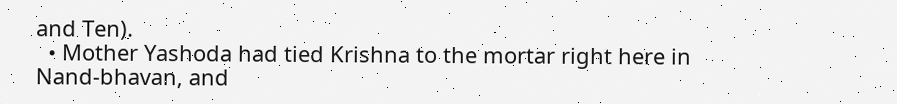and Ten).
  • Mother Yashoda had tied Krishna to the mortar right here in Nand-bhavan, and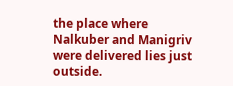the place where Nalkuber and Manigriv were delivered lies just outside.